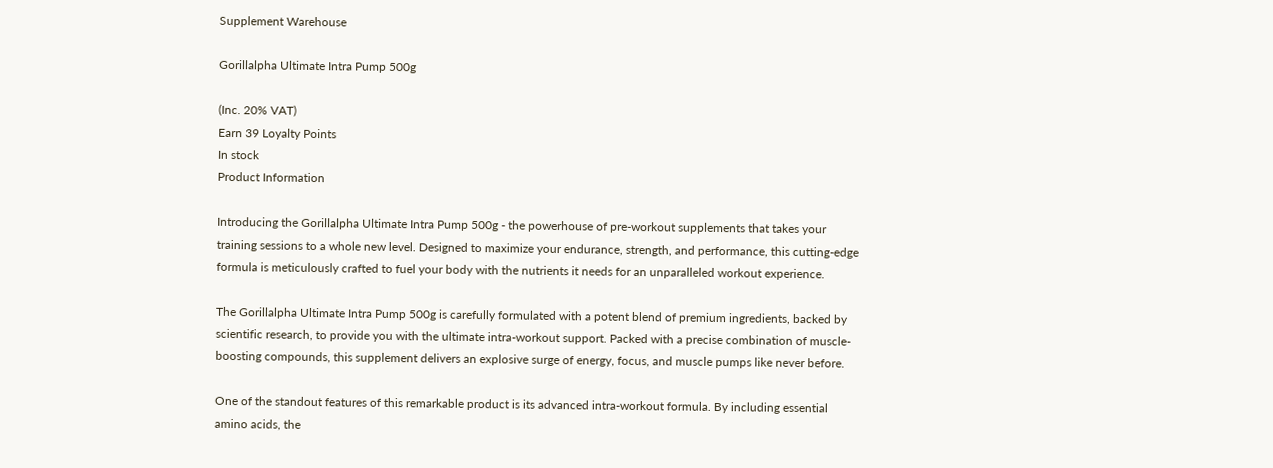Supplement Warehouse

Gorillalpha Ultimate Intra Pump 500g

(Inc. 20% VAT)
Earn 39 Loyalty Points
In stock
Product Information

Introducing the Gorillalpha Ultimate Intra Pump 500g - the powerhouse of pre-workout supplements that takes your training sessions to a whole new level. Designed to maximize your endurance, strength, and performance, this cutting-edge formula is meticulously crafted to fuel your body with the nutrients it needs for an unparalleled workout experience.

The Gorillalpha Ultimate Intra Pump 500g is carefully formulated with a potent blend of premium ingredients, backed by scientific research, to provide you with the ultimate intra-workout support. Packed with a precise combination of muscle-boosting compounds, this supplement delivers an explosive surge of energy, focus, and muscle pumps like never before.

One of the standout features of this remarkable product is its advanced intra-workout formula. By including essential amino acids, the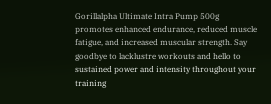Gorillalpha Ultimate Intra Pump 500g promotes enhanced endurance, reduced muscle fatigue, and increased muscular strength. Say goodbye to lacklustre workouts and hello to sustained power and intensity throughout your training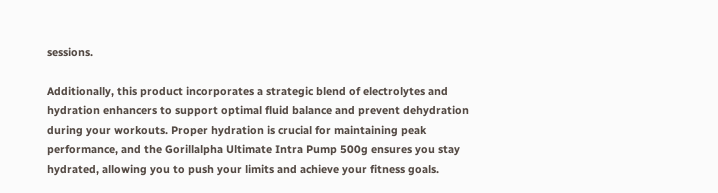sessions.

Additionally, this product incorporates a strategic blend of electrolytes and hydration enhancers to support optimal fluid balance and prevent dehydration during your workouts. Proper hydration is crucial for maintaining peak performance, and the Gorillalpha Ultimate Intra Pump 500g ensures you stay hydrated, allowing you to push your limits and achieve your fitness goals.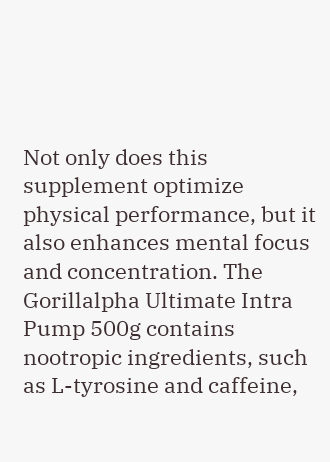Not only does this supplement optimize physical performance, but it also enhances mental focus and concentration. The Gorillalpha Ultimate Intra Pump 500g contains nootropic ingredients, such as L-tyrosine and caffeine,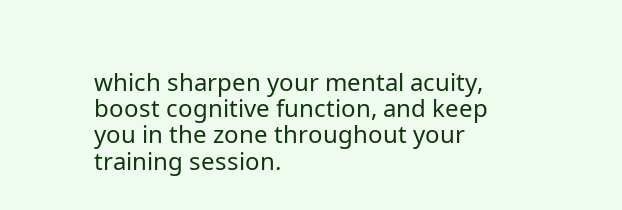which sharpen your mental acuity, boost cognitive function, and keep you in the zone throughout your training session.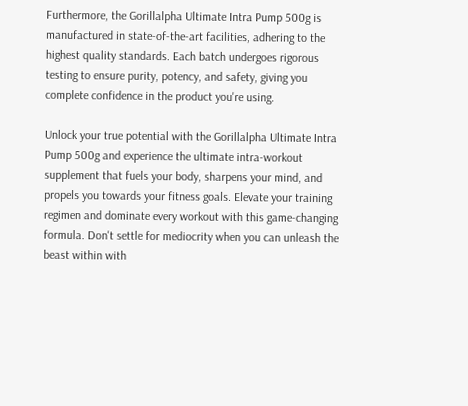Furthermore, the Gorillalpha Ultimate Intra Pump 500g is manufactured in state-of-the-art facilities, adhering to the highest quality standards. Each batch undergoes rigorous testing to ensure purity, potency, and safety, giving you complete confidence in the product you're using.

Unlock your true potential with the Gorillalpha Ultimate Intra Pump 500g and experience the ultimate intra-workout supplement that fuels your body, sharpens your mind, and propels you towards your fitness goals. Elevate your training regimen and dominate every workout with this game-changing formula. Don't settle for mediocrity when you can unleash the beast within with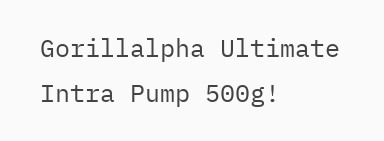Gorillalpha Ultimate Intra Pump 500g!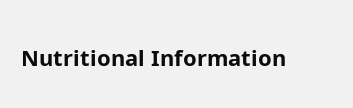Nutritional Information